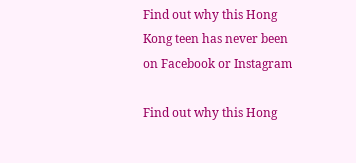Find out why this Hong Kong teen has never been on Facebook or Instagram

Find out why this Hong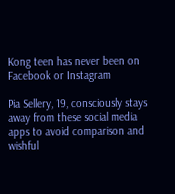Kong teen has never been on Facebook or Instagram

Pia Sellery, 19, consciously stays away from these social media apps to avoid comparison and wishful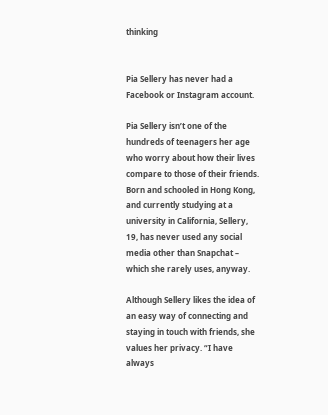thinking


Pia Sellery has never had a Facebook or Instagram account.

Pia Sellery isn’t one of the hundreds of teenagers her age who worry about how their lives compare to those of their friends. Born and schooled in Hong Kong, and currently studying at a university in California, Sellery, 19, has never used any social media other than Snapchat – which she rarely uses, anyway.

Although Sellery likes the idea of an easy way of connecting and staying in touch with friends, she values her privacy. “I have always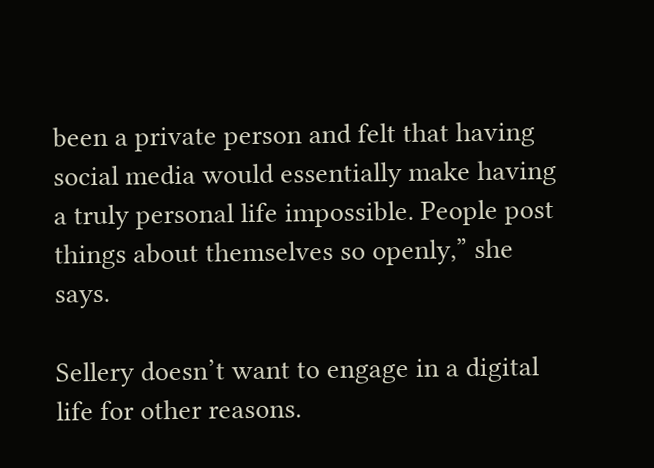been a private person and felt that having social media would essentially make having a truly personal life impossible. People post things about themselves so openly,” she says.

Sellery doesn’t want to engage in a digital life for other reasons.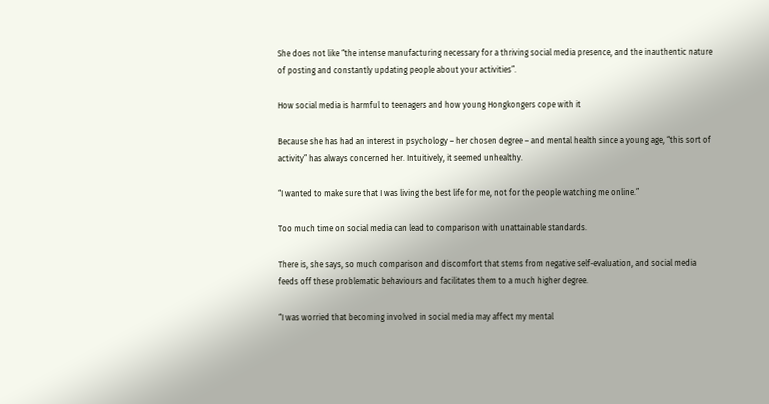She does not like “the intense manufacturing necessary for a thriving social media presence, and the inauthentic nature of posting and constantly updating people about your activities”.

How social media is harmful to teenagers and how young Hongkongers cope with it

Because she has had an interest in psychology – her chosen degree – and mental health since a young age, “this sort of activity” has always concerned her. Intuitively, it seemed unhealthy.

“I wanted to make sure that I was living the best life for me, not for the people watching me online.”

Too much time on social media can lead to comparison with unattainable standards.

There is, she says, so much comparison and discomfort that stems from negative self-evaluation, and social media feeds off these problematic behaviours and facilitates them to a much higher degree.

“I was worried that becoming involved in social media may affect my mental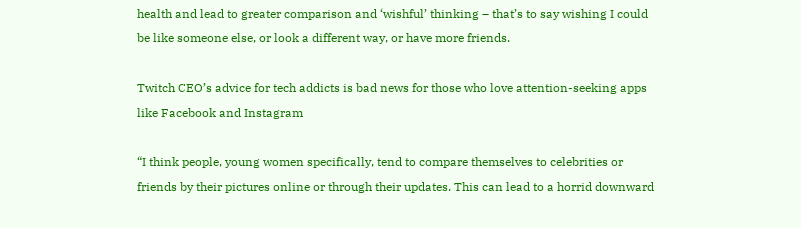health and lead to greater comparison and ‘wishful’ thinking – that’s to say wishing I could be like someone else, or look a different way, or have more friends.

Twitch CEO’s advice for tech addicts is bad news for those who love attention-seeking apps like Facebook and Instagram

“I think people, young women specifically, tend to compare themselves to celebrities or friends by their pictures online or through their updates. This can lead to a horrid downward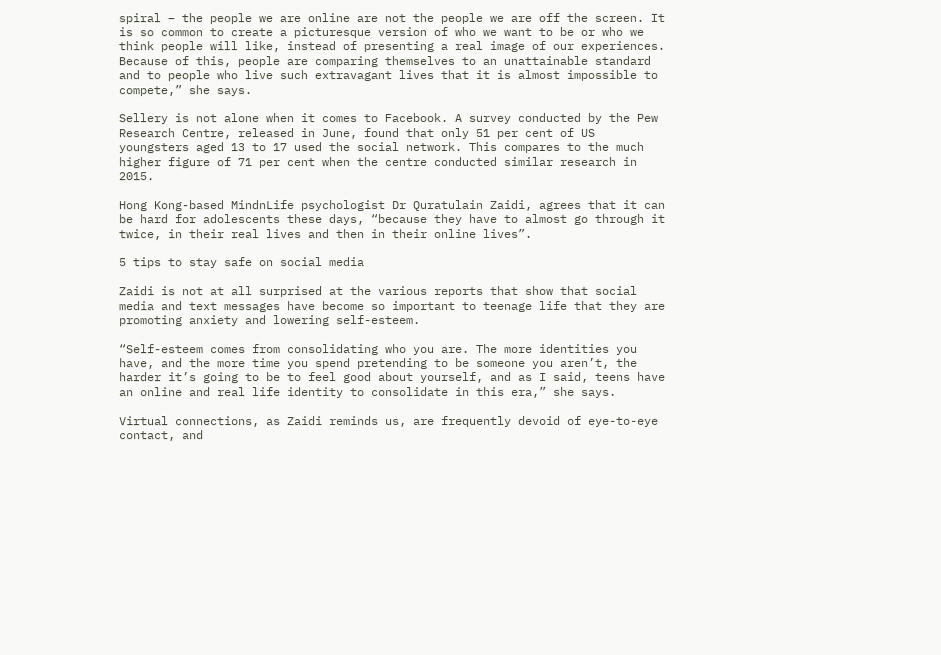spiral – the people we are online are not the people we are off the screen. It is so common to create a picturesque version of who we want to be or who we think people will like, instead of presenting a real image of our experiences. Because of this, people are comparing themselves to an unattainable standard and to people who live such extravagant lives that it is almost impossible to compete,” she says.

Sellery is not alone when it comes to Facebook. A survey conducted by the Pew Research Centre, released in June, found that only 51 per cent of US youngsters aged 13 to 17 used the social network. This compares to the much higher figure of 71 per cent when the centre conducted similar research in 2015.

Hong Kong-based MindnLife psychologist Dr Quratulain Zaidi, agrees that it can be hard for adolescents these days, “because they have to almost go through it twice, in their real lives and then in their online lives”.

5 tips to stay safe on social media

Zaidi is not at all surprised at the various reports that show that social media and text messages have become so important to teenage life that they are promoting anxiety and lowering self-esteem.

“Self-esteem comes from consolidating who you are. The more identities you have, and the more time you spend pretending to be someone you aren’t, the harder it’s going to be to feel good about yourself, and as I said, teens have an online and real life identity to consolidate in this era,” she says.

Virtual connections, as Zaidi reminds us, are frequently devoid of eye-to-eye contact, and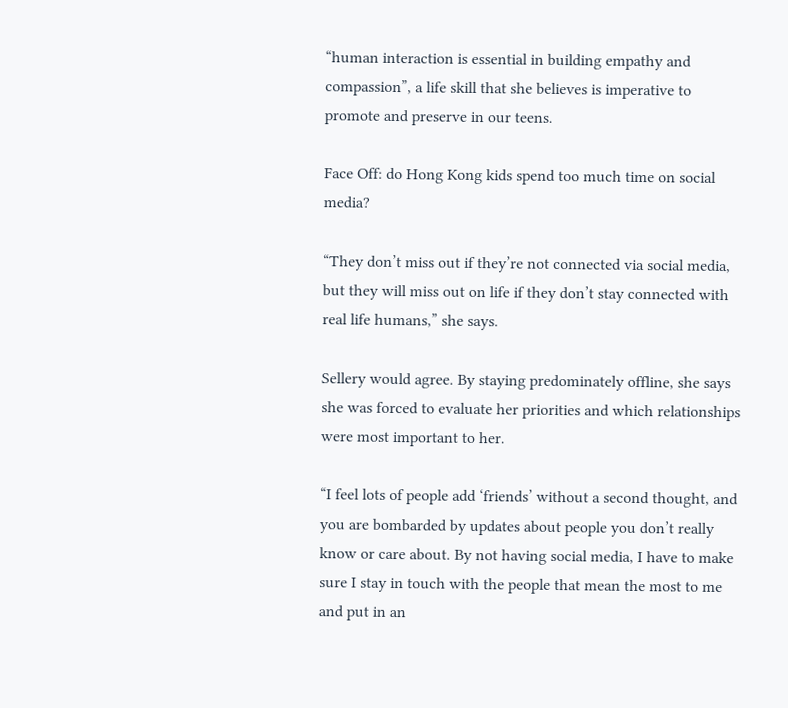“human interaction is essential in building empathy and compassion”, a life skill that she believes is imperative to promote and preserve in our teens.

Face Off: do Hong Kong kids spend too much time on social media?

“They don’t miss out if they’re not connected via social media, but they will miss out on life if they don’t stay connected with real life humans,” she says.

Sellery would agree. By staying predominately offline, she says she was forced to evaluate her priorities and which relationships were most important to her.

“I feel lots of people add ‘friends’ without a second thought, and you are bombarded by updates about people you don’t really know or care about. By not having social media, I have to make sure I stay in touch with the people that mean the most to me and put in an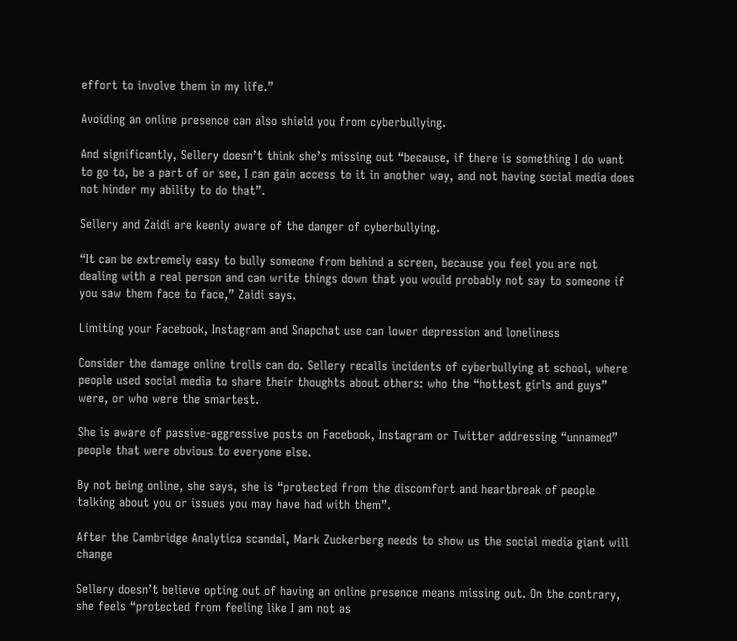effort to involve them in my life.”

Avoiding an online presence can also shield you from cyberbullying.

And significantly, Sellery doesn’t think she’s missing out “because, if there is something I do want to go to, be a part of or see, I can gain access to it in another way, and not having social media does not hinder my ability to do that”.

Sellery and Zaidi are keenly aware of the danger of cyberbullying.

“It can be extremely easy to bully someone from behind a screen, because you feel you are not dealing with a real person and can write things down that you would probably not say to someone if you saw them face to face,” Zaidi says.

Limiting your Facebook, Instagram and Snapchat use can lower depression and loneliness

Consider the damage online trolls can do. Sellery recalls incidents of cyberbullying at school, where people used social media to share their thoughts about others: who the “hottest girls and guys” were, or who were the smartest.

She is aware of passive-aggressive posts on Facebook, Instagram or Twitter addressing “unnamed” people that were obvious to everyone else.

By not being online, she says, she is “protected from the discomfort and heartbreak of people talking about you or issues you may have had with them”.

After the Cambridge Analytica scandal, Mark Zuckerberg needs to show us the social media giant will change

Sellery doesn’t believe opting out of having an online presence means missing out. On the contrary, she feels “protected from feeling like I am not as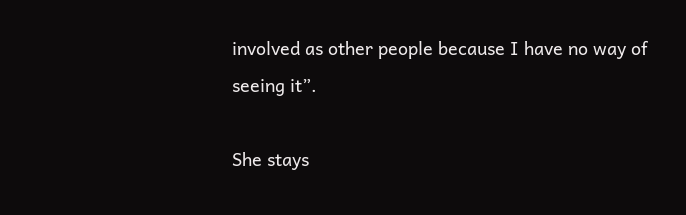involved as other people because I have no way of seeing it”.

She stays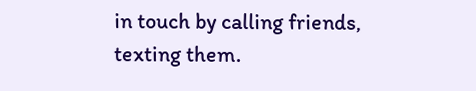in touch by calling friends, texting them.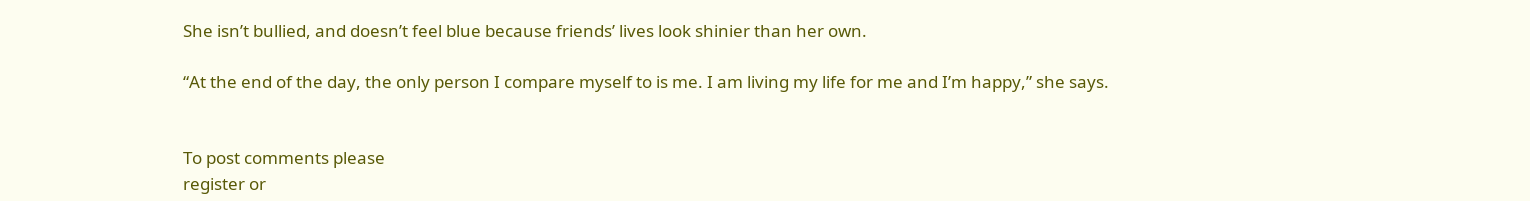She isn’t bullied, and doesn’t feel blue because friends’ lives look shinier than her own.

“At the end of the day, the only person I compare myself to is me. I am living my life for me and I’m happy,” she says.


To post comments please
register or